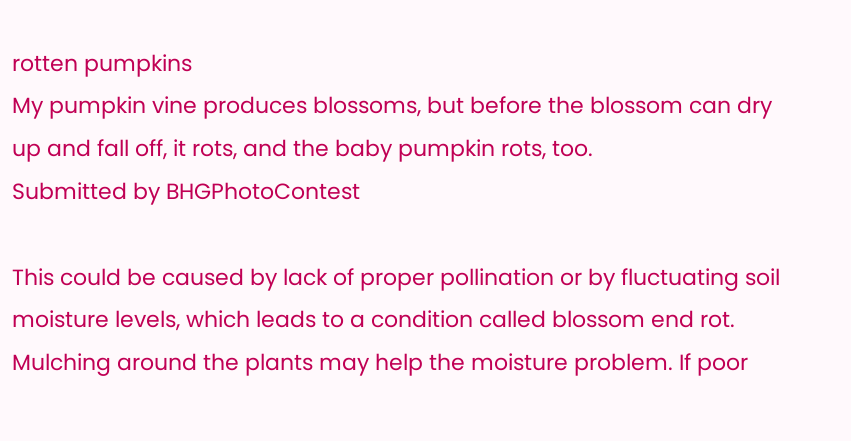rotten pumpkins
My pumpkin vine produces blossoms, but before the blossom can dry up and fall off, it rots, and the baby pumpkin rots, too.
Submitted by BHGPhotoContest

This could be caused by lack of proper pollination or by fluctuating soil moisture levels, which leads to a condition called blossom end rot. Mulching around the plants may help the moisture problem. If poor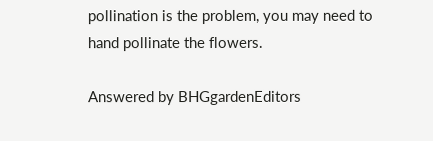pollination is the problem, you may need to hand pollinate the flowers.

Answered by BHGgardenEditors